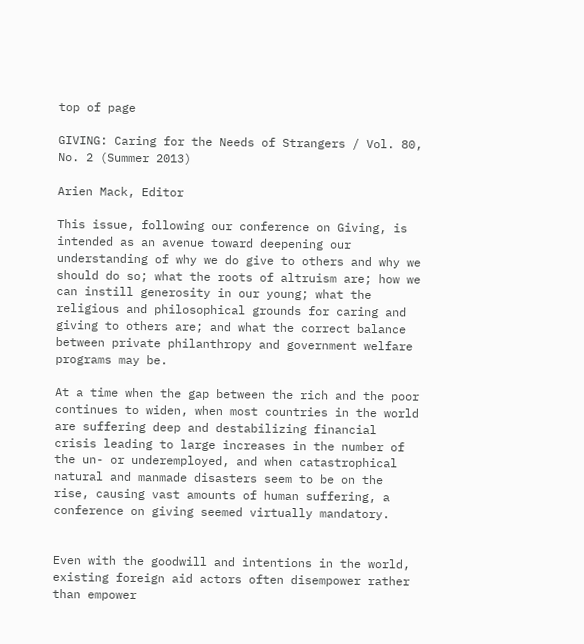top of page

GIVING: Caring for the Needs of Strangers / Vol. 80, No. 2 (Summer 2013)

Arien Mack, Editor

This issue, following our conference on Giving, is intended as an avenue toward deepening our understanding of why we do give to others and why we should do so; what the roots of altruism are; how we can instill generosity in our young; what the religious and philosophical grounds for caring and giving to others are; and what the correct balance between private philanthropy and government welfare programs may be.

At a time when the gap between the rich and the poor continues to widen, when most countries in the world are suffering deep and destabilizing financial crisis leading to large increases in the number of the un- or underemployed, and when catastrophical natural and manmade disasters seem to be on the rise, causing vast amounts of human suffering, a conference on giving seemed virtually mandatory.


Even with the goodwill and intentions in the world, existing foreign aid actors often disempower rather than empower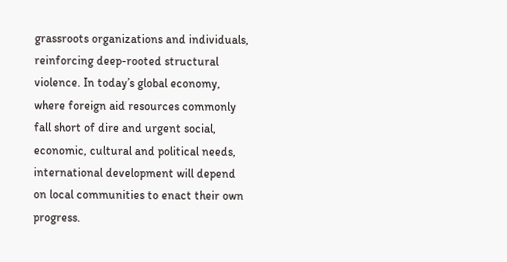grassroots organizations and individuals, reinforcing deep-rooted structural violence. In today’s global economy, where foreign aid resources commonly fall short of dire and urgent social, economic, cultural and political needs, international development will depend on local communities to enact their own progress.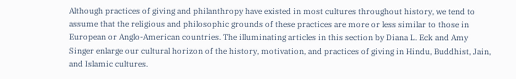Although practices of giving and philanthropy have existed in most cultures throughout history, we tend to assume that the religious and philosophic grounds of these practices are more or less similar to those in European or Anglo-American countries. The illuminating articles in this section by Diana L. Eck and Amy Singer enlarge our cultural horizon of the history, motivation, and practices of giving in Hindu, Buddhist, Jain, and Islamic cultures.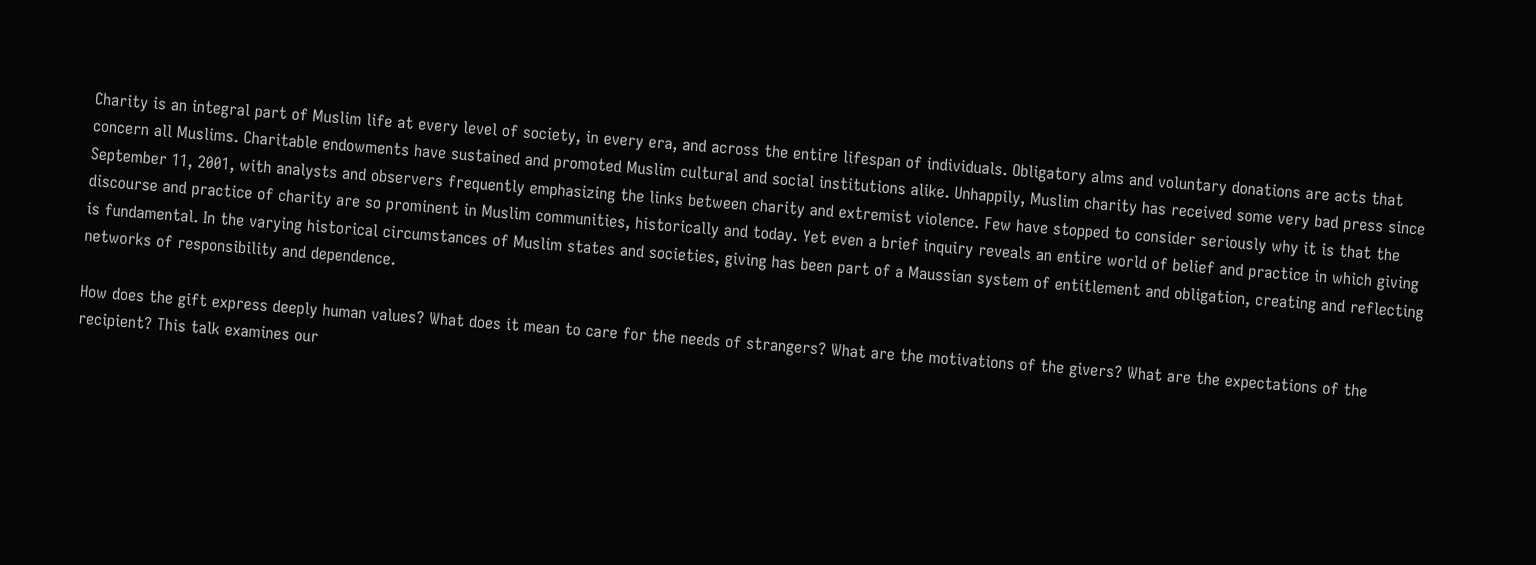Charity is an integral part of Muslim life at every level of society, in every era, and across the entire lifespan of individuals. Obligatory alms and voluntary donations are acts that concern all Muslims. Charitable endowments have sustained and promoted Muslim cultural and social institutions alike. Unhappily, Muslim charity has received some very bad press since September 11, 2001, with analysts and observers frequently emphasizing the links between charity and extremist violence. Few have stopped to consider seriously why it is that the discourse and practice of charity are so prominent in Muslim communities, historically and today. Yet even a brief inquiry reveals an entire world of belief and practice in which giving is fundamental. In the varying historical circumstances of Muslim states and societies, giving has been part of a Maussian system of entitlement and obligation, creating and reflecting networks of responsibility and dependence.

How does the gift express deeply human values? What does it mean to care for the needs of strangers? What are the motivations of the givers? What are the expectations of the recipient? This talk examines our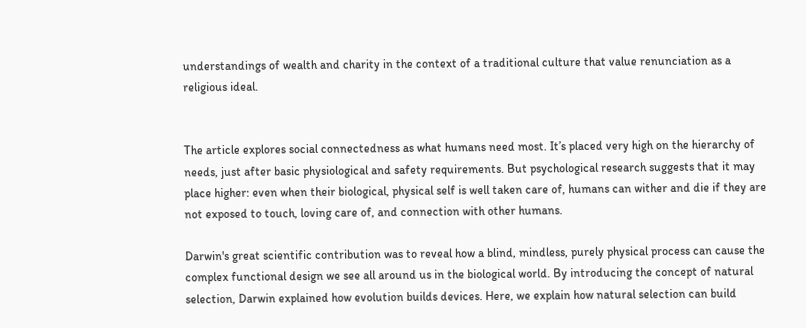understandings of wealth and charity in the context of a traditional culture that value renunciation as a religious ideal.


The article explores social connectedness as what humans need most. It’s placed very high on the hierarchy of needs, just after basic physiological and safety requirements. But psychological research suggests that it may place higher: even when their biological, physical self is well taken care of, humans can wither and die if they are not exposed to touch, loving care of, and connection with other humans.

Darwin's great scientific contribution was to reveal how a blind, mindless, purely physical process can cause the complex functional design we see all around us in the biological world. By introducing the concept of natural selection, Darwin explained how evolution builds devices. Here, we explain how natural selection can build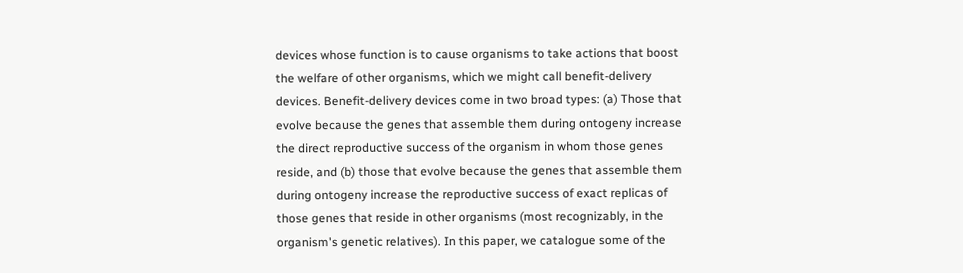devices whose function is to cause organisms to take actions that boost the welfare of other organisms, which we might call benefit-delivery devices. Benefit-delivery devices come in two broad types: (a) Those that evolve because the genes that assemble them during ontogeny increase the direct reproductive success of the organism in whom those genes reside, and (b) those that evolve because the genes that assemble them during ontogeny increase the reproductive success of exact replicas of those genes that reside in other organisms (most recognizably, in the organism's genetic relatives). In this paper, we catalogue some of the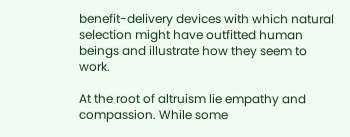benefit-delivery devices with which natural selection might have outfitted human beings and illustrate how they seem to work.

At the root of altruism lie empathy and compassion. While some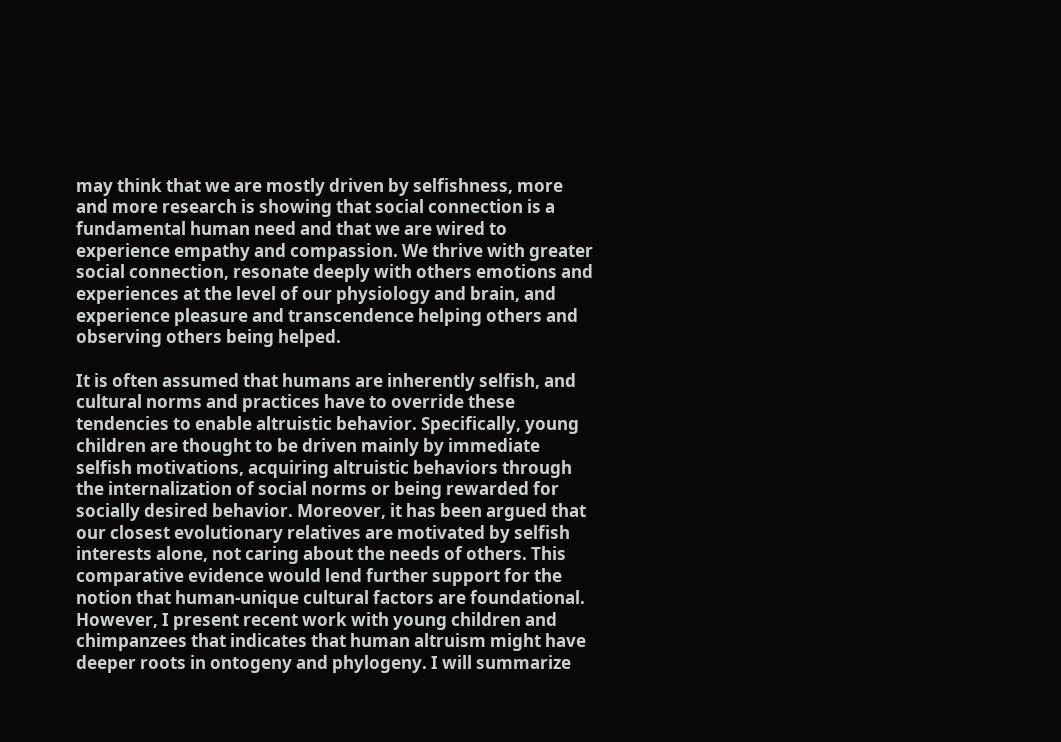may think that we are mostly driven by selfishness, more and more research is showing that social connection is a fundamental human need and that we are wired to experience empathy and compassion. We thrive with greater social connection, resonate deeply with others emotions and experiences at the level of our physiology and brain, and experience pleasure and transcendence helping others and observing others being helped.

It is often assumed that humans are inherently selfish, and cultural norms and practices have to override these tendencies to enable altruistic behavior. Specifically, young children are thought to be driven mainly by immediate selfish motivations, acquiring altruistic behaviors through the internalization of social norms or being rewarded for socially desired behavior. Moreover, it has been argued that our closest evolutionary relatives are motivated by selfish interests alone, not caring about the needs of others. This comparative evidence would lend further support for the notion that human-unique cultural factors are foundational. However, I present recent work with young children and chimpanzees that indicates that human altruism might have deeper roots in ontogeny and phylogeny. I will summarize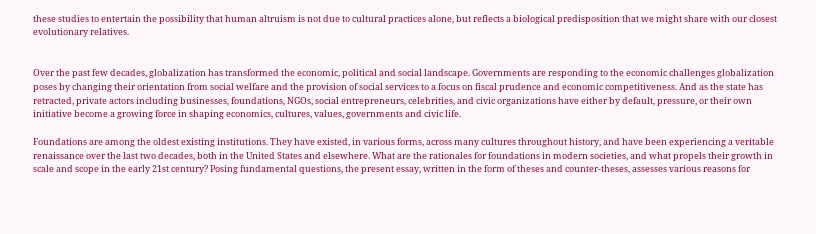these studies to entertain the possibility that human altruism is not due to cultural practices alone, but reflects a biological predisposition that we might share with our closest evolutionary relatives.


Over the past few decades, globalization has transformed the economic, political and social landscape. Governments are responding to the economic challenges globalization poses by changing their orientation from social welfare and the provision of social services to a focus on fiscal prudence and economic competitiveness. And as the state has retracted, private actors including businesses, foundations, NGOs, social entrepreneurs, celebrities, and civic organizations have either by default, pressure, or their own initiative become a growing force in shaping economics, cultures, values, governments and civic life.

Foundations are among the oldest existing institutions. They have existed, in various forms, across many cultures throughout history, and have been experiencing a veritable renaissance over the last two decades, both in the United States and elsewhere. What are the rationales for foundations in modern societies, and what propels their growth in scale and scope in the early 21st century? Posing fundamental questions, the present essay, written in the form of theses and counter-theses, assesses various reasons for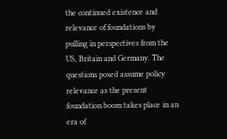the continued existence and relevance of foundations by pulling in perspectives from the US, Britain and Germany. The questions posed assume policy relevance as the present foundation boom takes place in an era of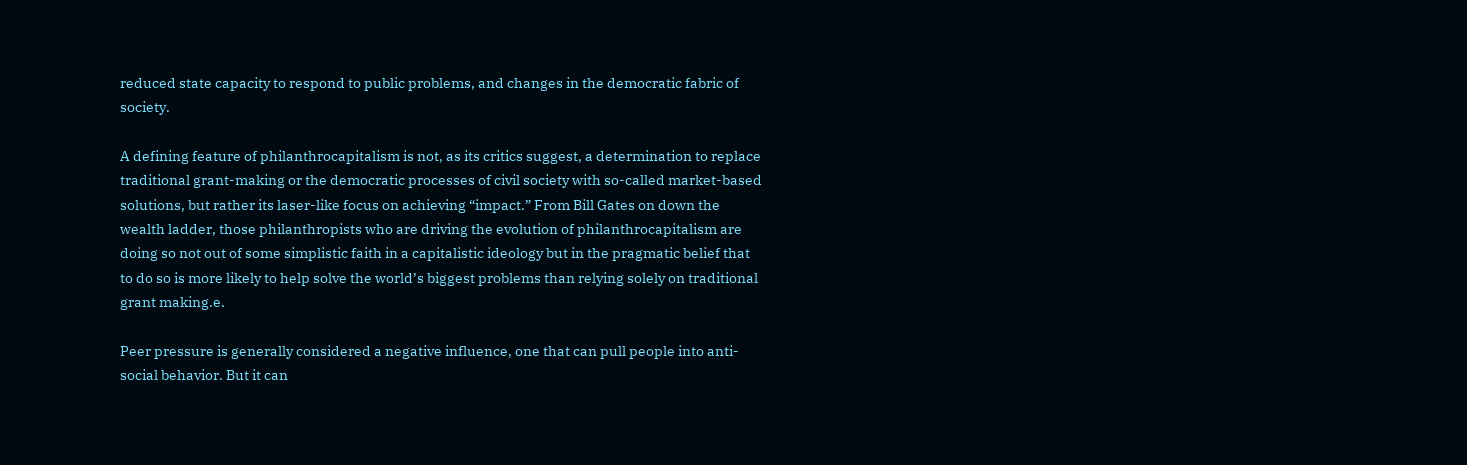reduced state capacity to respond to public problems, and changes in the democratic fabric of society.

A defining feature of philanthrocapitalism is not, as its critics suggest, a determination to replace traditional grant-making or the democratic processes of civil society with so-called market-based solutions, but rather its laser-like focus on achieving “impact.” From Bill Gates on down the wealth ladder, those philanthropists who are driving the evolution of philanthrocapitalism are doing so not out of some simplistic faith in a capitalistic ideology but in the pragmatic belief that to do so is more likely to help solve the world’s biggest problems than relying solely on traditional grant making.e.

Peer pressure is generally considered a negative influence, one that can pull people into anti-social behavior. But it can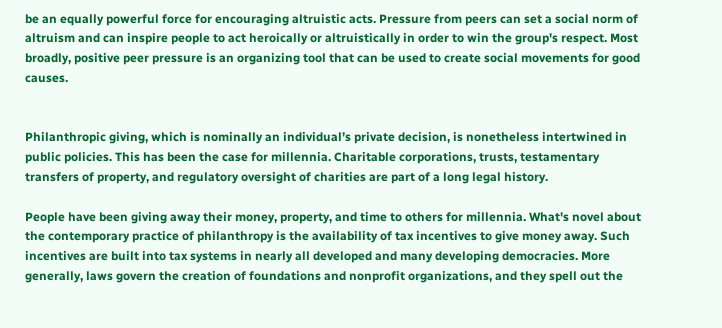be an equally powerful force for encouraging altruistic acts. Pressure from peers can set a social norm of altruism and can inspire people to act heroically or altruistically in order to win the group's respect. Most broadly, positive peer pressure is an organizing tool that can be used to create social movements for good causes.


Philanthropic giving, which is nominally an individual’s private decision, is nonetheless intertwined in public policies. This has been the case for millennia. Charitable corporations, trusts, testamentary transfers of property, and regulatory oversight of charities are part of a long legal history.

People have been giving away their money, property, and time to others for millennia. What's novel about the contemporary practice of philanthropy is the availability of tax incentives to give money away. Such incentives are built into tax systems in nearly all developed and many developing democracies. More generally, laws govern the creation of foundations and nonprofit organizations, and they spell out the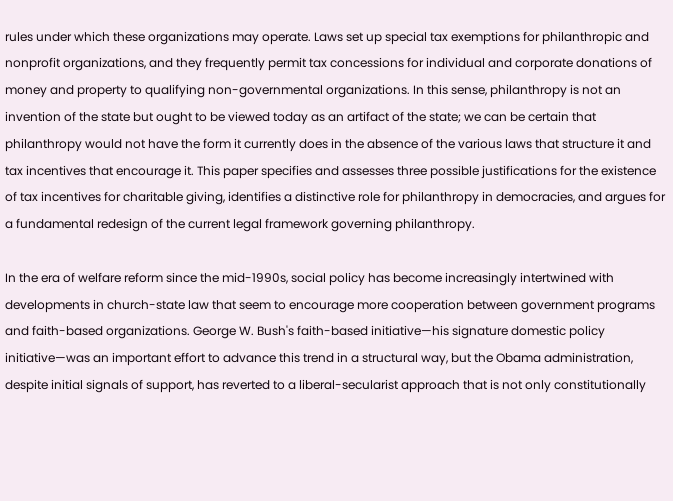rules under which these organizations may operate. Laws set up special tax exemptions for philanthropic and nonprofit organizations, and they frequently permit tax concessions for individual and corporate donations of money and property to qualifying non-governmental organizations. In this sense, philanthropy is not an invention of the state but ought to be viewed today as an artifact of the state; we can be certain that philanthropy would not have the form it currently does in the absence of the various laws that structure it and tax incentives that encourage it. This paper specifies and assesses three possible justifications for the existence of tax incentives for charitable giving, identifies a distinctive role for philanthropy in democracies, and argues for a fundamental redesign of the current legal framework governing philanthropy.

In the era of welfare reform since the mid-1990s, social policy has become increasingly intertwined with developments in church-state law that seem to encourage more cooperation between government programs and faith-based organizations. George W. Bush's faith-based initiative—his signature domestic policy initiative—was an important effort to advance this trend in a structural way, but the Obama administration, despite initial signals of support, has reverted to a liberal-secularist approach that is not only constitutionally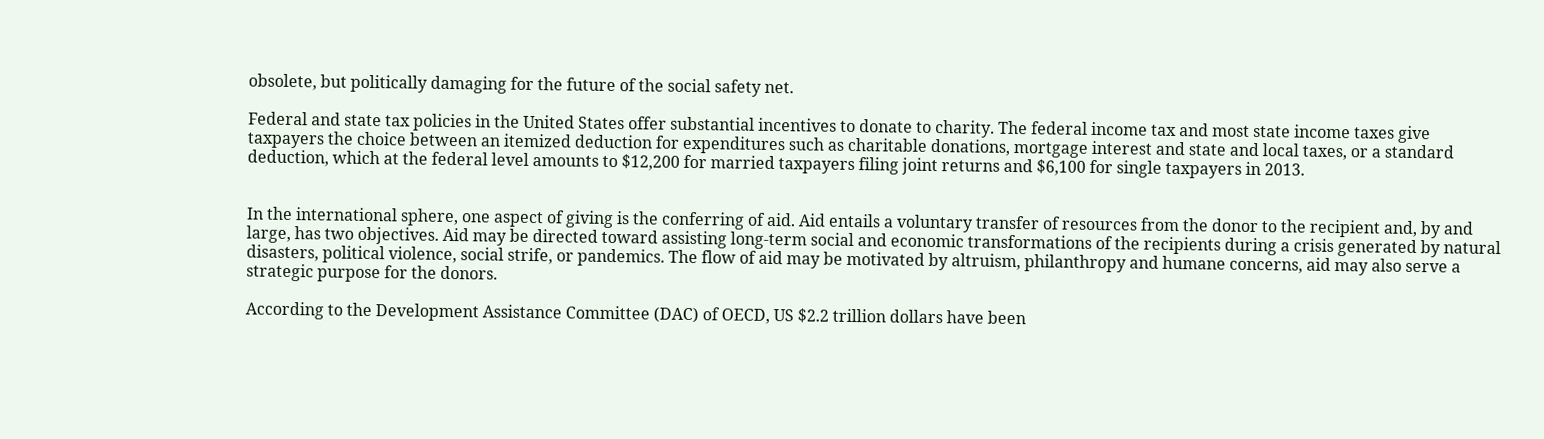obsolete, but politically damaging for the future of the social safety net.

Federal and state tax policies in the United States offer substantial incentives to donate to charity. The federal income tax and most state income taxes give taxpayers the choice between an itemized deduction for expenditures such as charitable donations, mortgage interest and state and local taxes, or a standard deduction, which at the federal level amounts to $12,200 for married taxpayers filing joint returns and $6,100 for single taxpayers in 2013.


In the international sphere, one aspect of giving is the conferring of aid. Aid entails a voluntary transfer of resources from the donor to the recipient and, by and large, has two objectives. Aid may be directed toward assisting long-term social and economic transformations of the recipients during a crisis generated by natural disasters, political violence, social strife, or pandemics. The flow of aid may be motivated by altruism, philanthropy and humane concerns, aid may also serve a strategic purpose for the donors.

According to the Development Assistance Committee (DAC) of OECD, US $2.2 trillion dollars have been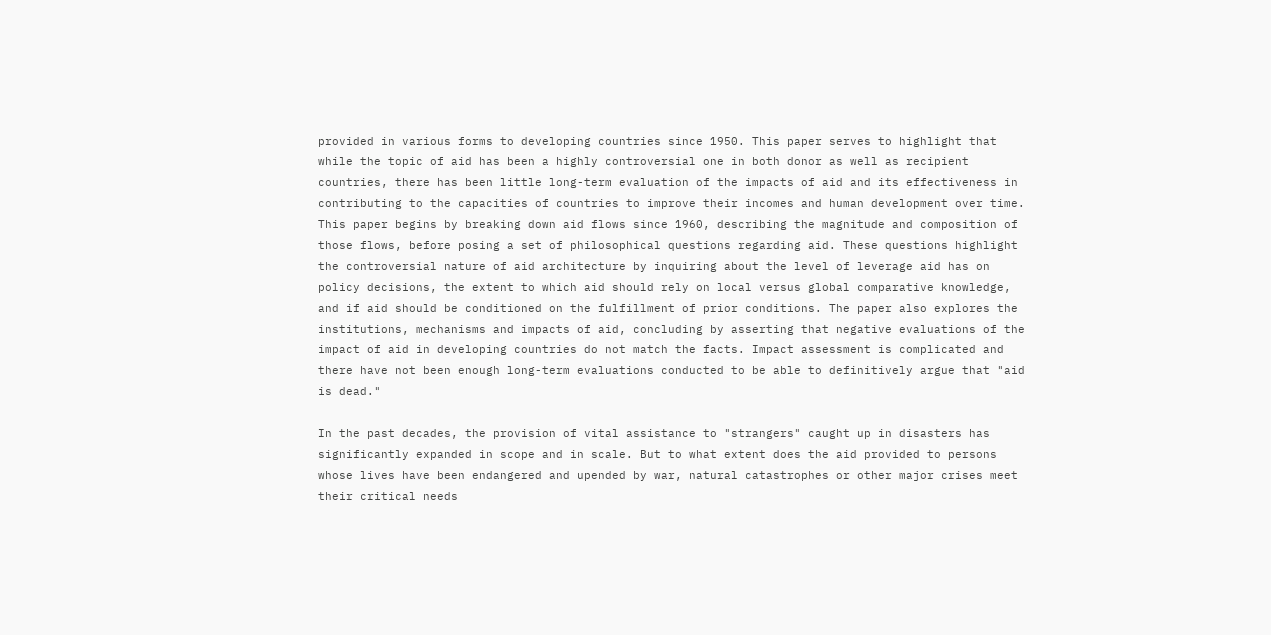provided in various forms to developing countries since 1950. This paper serves to highlight that while the topic of aid has been a highly controversial one in both donor as well as recipient countries, there has been little long-term evaluation of the impacts of aid and its effectiveness in contributing to the capacities of countries to improve their incomes and human development over time. This paper begins by breaking down aid flows since 1960, describing the magnitude and composition of those flows, before posing a set of philosophical questions regarding aid. These questions highlight the controversial nature of aid architecture by inquiring about the level of leverage aid has on policy decisions, the extent to which aid should rely on local versus global comparative knowledge, and if aid should be conditioned on the fulfillment of prior conditions. The paper also explores the institutions, mechanisms and impacts of aid, concluding by asserting that negative evaluations of the impact of aid in developing countries do not match the facts. Impact assessment is complicated and there have not been enough long-term evaluations conducted to be able to definitively argue that "aid is dead."

In the past decades, the provision of vital assistance to "strangers" caught up in disasters has significantly expanded in scope and in scale. But to what extent does the aid provided to persons whose lives have been endangered and upended by war, natural catastrophes or other major crises meet their critical needs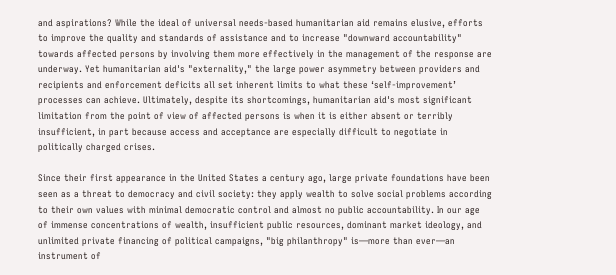and aspirations? While the ideal of universal needs-based humanitarian aid remains elusive, efforts to improve the quality and standards of assistance and to increase "downward accountability" towards affected persons by involving them more effectively in the management of the response are underway. Yet humanitarian aid's "externality," the large power asymmetry between providers and recipients and enforcement deficits all set inherent limits to what these ‘self-improvement’ processes can achieve. Ultimately, despite its shortcomings, humanitarian aid's most significant limitation from the point of view of affected persons is when it is either absent or terribly insufficient, in part because access and acceptance are especially difficult to negotiate in politically charged crises.

Since their first appearance in the United States a century ago, large private foundations have been seen as a threat to democracy and civil society: they apply wealth to solve social problems according to their own values with minimal democratic control and almost no public accountability. In our age of immense concentrations of wealth, insufficient public resources, dominant market ideology, and unlimited private financing of political campaigns, "big philanthropy" is—more than ever—an instrument of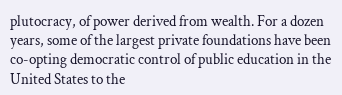plutocracy, of power derived from wealth. For a dozen years, some of the largest private foundations have been co-opting democratic control of public education in the United States to the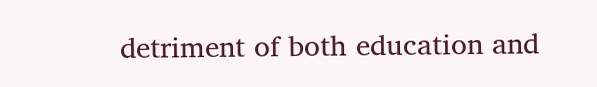detriment of both education and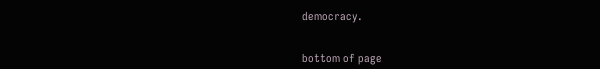democracy.


bottom of page